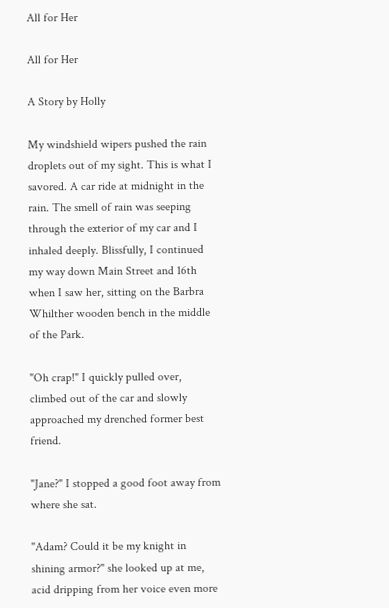All for Her

All for Her

A Story by Holly

My windshield wipers pushed the rain droplets out of my sight. This is what I savored. A car ride at midnight in the rain. The smell of rain was seeping through the exterior of my car and I inhaled deeply. Blissfully, I continued my way down Main Street and 16th when I saw her, sitting on the Barbra Whilther wooden bench in the middle of the Park.

"Oh crap!" I quickly pulled over, climbed out of the car and slowly approached my drenched former best friend.

"Jane?" I stopped a good foot away from where she sat.

"Adam? Could it be my knight in shining armor?" she looked up at me, acid dripping from her voice even more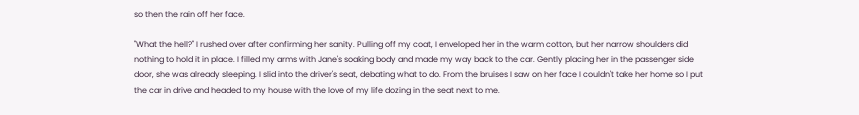so then the rain off her face.

"What the hell?" I rushed over after confirming her sanity. Pulling off my coat, I enveloped her in the warm cotton, but her narrow shoulders did nothing to hold it in place. I filled my arms with Jane's soaking body and made my way back to the car. Gently placing her in the passenger side door, she was already sleeping. I slid into the driver's seat, debating what to do. From the bruises I saw on her face I couldn't take her home so I put the car in drive and headed to my house with the love of my life dozing in the seat next to me.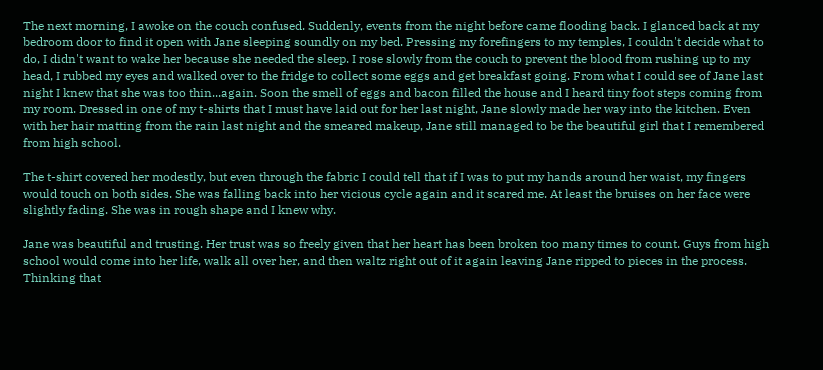The next morning, I awoke on the couch confused. Suddenly, events from the night before came flooding back. I glanced back at my bedroom door to find it open with Jane sleeping soundly on my bed. Pressing my forefingers to my temples, I couldn't decide what to do, I didn't want to wake her because she needed the sleep. I rose slowly from the couch to prevent the blood from rushing up to my head, I rubbed my eyes and walked over to the fridge to collect some eggs and get breakfast going. From what I could see of Jane last night I knew that she was too thin...again. Soon the smell of eggs and bacon filled the house and I heard tiny foot steps coming from my room. Dressed in one of my t-shirts that I must have laid out for her last night, Jane slowly made her way into the kitchen. Even with her hair matting from the rain last night and the smeared makeup, Jane still managed to be the beautiful girl that I remembered from high school.

The t-shirt covered her modestly, but even through the fabric I could tell that if I was to put my hands around her waist, my fingers would touch on both sides. She was falling back into her vicious cycle again and it scared me. At least the bruises on her face were slightly fading. She was in rough shape and I knew why.

Jane was beautiful and trusting. Her trust was so freely given that her heart has been broken too many times to count. Guys from high school would come into her life, walk all over her, and then waltz right out of it again leaving Jane ripped to pieces in the process. Thinking that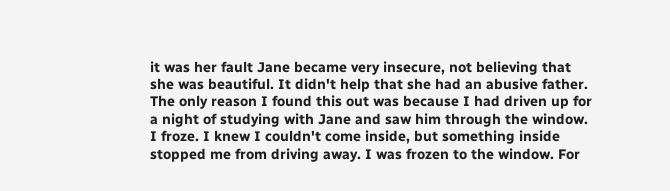it was her fault Jane became very insecure, not believing that she was beautiful. It didn't help that she had an abusive father. The only reason I found this out was because I had driven up for a night of studying with Jane and saw him through the window. I froze. I knew I couldn't come inside, but something inside stopped me from driving away. I was frozen to the window. For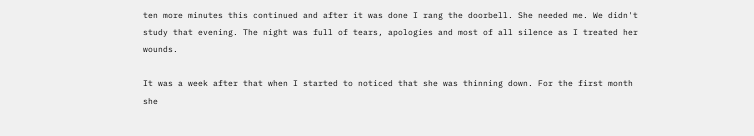ten more minutes this continued and after it was done I rang the doorbell. She needed me. We didn't study that evening. The night was full of tears, apologies and most of all silence as I treated her wounds.

It was a week after that when I started to noticed that she was thinning down. For the first month she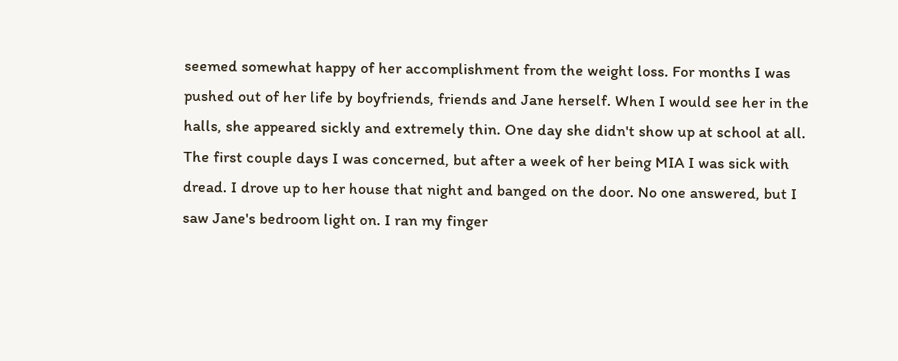seemed somewhat happy of her accomplishment from the weight loss. For months I was pushed out of her life by boyfriends, friends and Jane herself. When I would see her in the halls, she appeared sickly and extremely thin. One day she didn't show up at school at all. The first couple days I was concerned, but after a week of her being MIA I was sick with dread. I drove up to her house that night and banged on the door. No one answered, but I saw Jane's bedroom light on. I ran my finger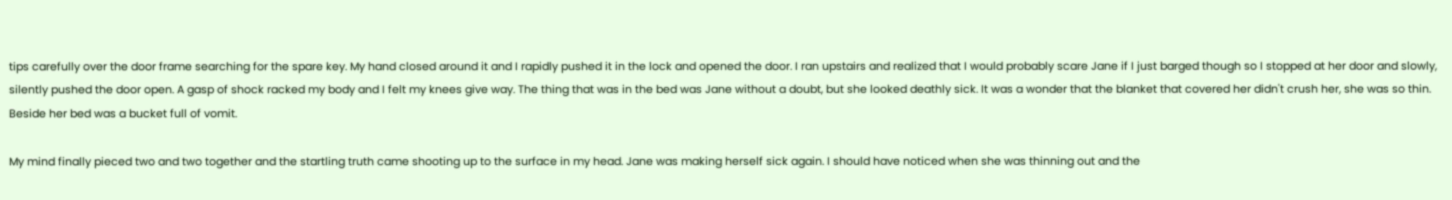tips carefully over the door frame searching for the spare key. My hand closed around it and I rapidly pushed it in the lock and opened the door. I ran upstairs and realized that I would probably scare Jane if I just barged though so I stopped at her door and slowly, silently pushed the door open. A gasp of shock racked my body and I felt my knees give way. The thing that was in the bed was Jane without a doubt, but she looked deathly sick. It was a wonder that the blanket that covered her didn't crush her, she was so thin. Beside her bed was a bucket full of vomit.

My mind finally pieced two and two together and the startling truth came shooting up to the surface in my head. Jane was making herself sick again. I should have noticed when she was thinning out and the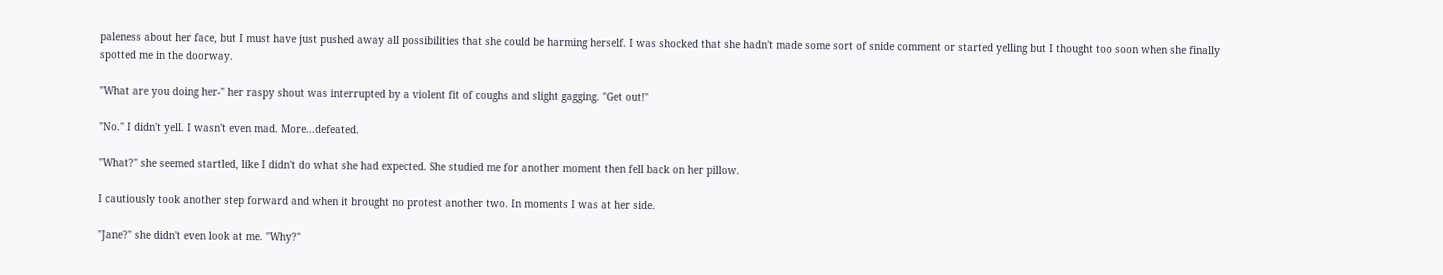paleness about her face, but I must have just pushed away all possibilities that she could be harming herself. I was shocked that she hadn't made some sort of snide comment or started yelling but I thought too soon when she finally spotted me in the doorway.

"What are you doing her-" her raspy shout was interrupted by a violent fit of coughs and slight gagging. "Get out!"

"No." I didn't yell. I wasn't even mad. More...defeated.

"What?" she seemed startled, like I didn't do what she had expected. She studied me for another moment then fell back on her pillow.

I cautiously took another step forward and when it brought no protest another two. In moments I was at her side.

"Jane?" she didn't even look at me. "Why?"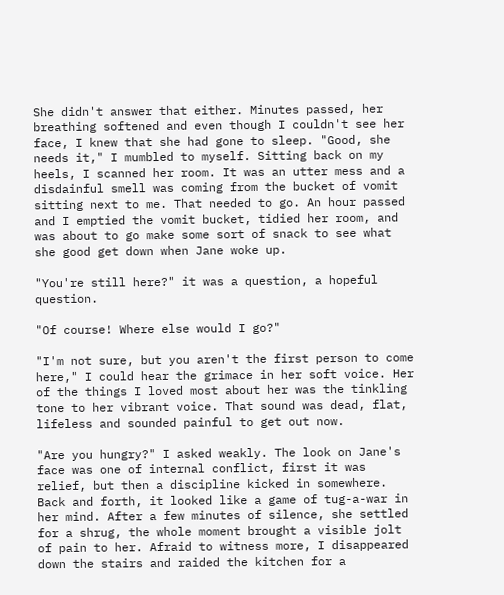She didn't answer that either. Minutes passed, her breathing softened and even though I couldn't see her face, I knew that she had gone to sleep. "Good, she needs it," I mumbled to myself. Sitting back on my heels, I scanned her room. It was an utter mess and a disdainful smell was coming from the bucket of vomit sitting next to me. That needed to go. An hour passed and I emptied the vomit bucket, tidied her room, and was about to go make some sort of snack to see what she good get down when Jane woke up.

"You're still here?" it was a question, a hopeful question.

"Of course! Where else would I go?"

"I'm not sure, but you aren't the first person to come here," I could hear the grimace in her soft voice. Her of the things I loved most about her was the tinkling tone to her vibrant voice. That sound was dead, flat, lifeless and sounded painful to get out now.

"Are you hungry?" I asked weakly. The look on Jane's face was one of internal conflict, first it was relief, but then a discipline kicked in somewhere. Back and forth, it looked like a game of tug-a-war in her mind. After a few minutes of silence, she settled for a shrug, the whole moment brought a visible jolt of pain to her. Afraid to witness more, I disappeared down the stairs and raided the kitchen for a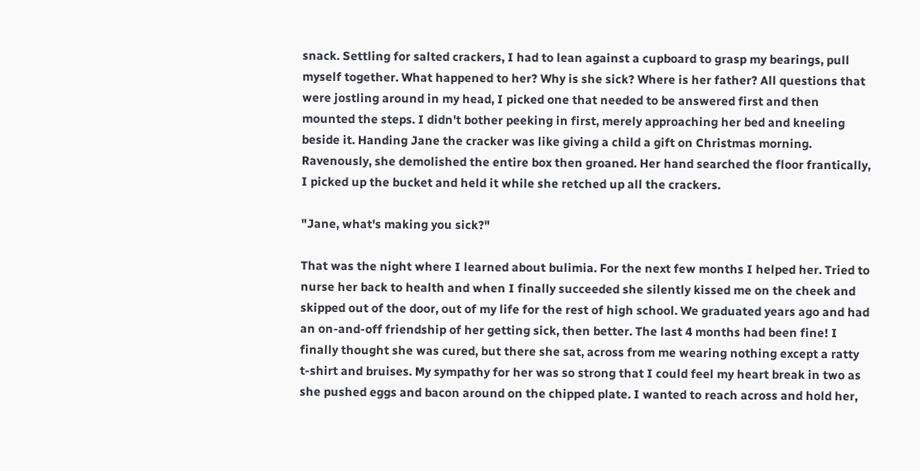snack. Settling for salted crackers, I had to lean against a cupboard to grasp my bearings, pull myself together. What happened to her? Why is she sick? Where is her father? All questions that were jostling around in my head, I picked one that needed to be answered first and then mounted the steps. I didn't bother peeking in first, merely approaching her bed and kneeling beside it. Handing Jane the cracker was like giving a child a gift on Christmas morning. Ravenously, she demolished the entire box then groaned. Her hand searched the floor frantically, I picked up the bucket and held it while she retched up all the crackers.

"Jane, what's making you sick?"

That was the night where I learned about bulimia. For the next few months I helped her. Tried to nurse her back to health and when I finally succeeded she silently kissed me on the cheek and skipped out of the door, out of my life for the rest of high school. We graduated years ago and had an on-and-off friendship of her getting sick, then better. The last 4 months had been fine! I finally thought she was cured, but there she sat, across from me wearing nothing except a ratty t-shirt and bruises. My sympathy for her was so strong that I could feel my heart break in two as she pushed eggs and bacon around on the chipped plate. I wanted to reach across and hold her,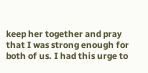keep her together and pray that I was strong enough for both of us. I had this urge to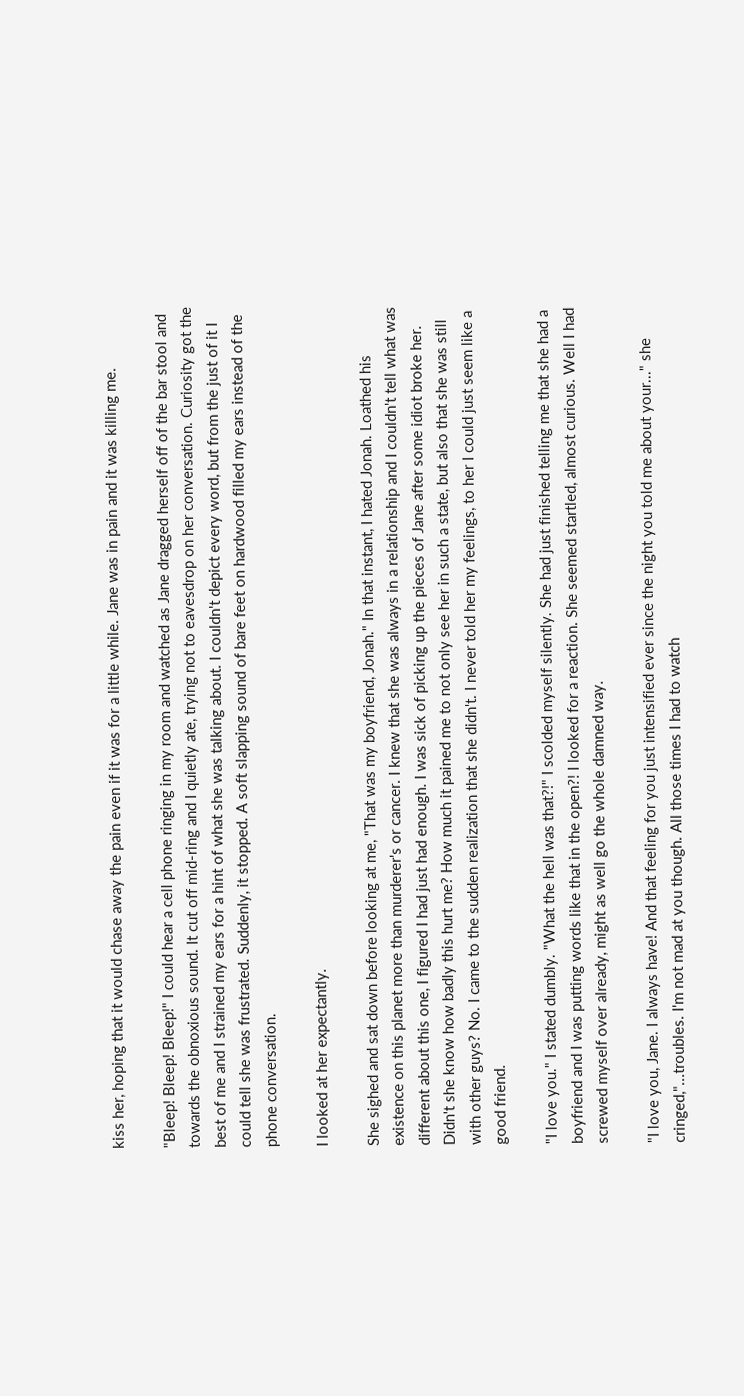kiss her, hoping that it would chase away the pain even if it was for a little while. Jane was in pain and it was killing me.

"Bleep! Bleep! Bleep!" I could hear a cell phone ringing in my room and watched as Jane dragged herself off of the bar stool and towards the obnoxious sound. It cut off mid-ring and I quietly ate, trying not to eavesdrop on her conversation. Curiosity got the best of me and I strained my ears for a hint of what she was talking about. I couldn't depict every word, but from the just of it I could tell she was frustrated. Suddenly, it stopped. A soft slapping sound of bare feet on hardwood filled my ears instead of the phone conversation.

I looked at her expectantly.

She sighed and sat down before looking at me, "That was my boyfriend, Jonah." In that instant, I hated Jonah. Loathed his existence on this planet more than murderer's or cancer. I knew that she was always in a relationship and I couldn't tell what was different about this one, I figured I had just had enough. I was sick of picking up the pieces of Jane after some idiot broke her. Didn't she know how badly this hurt me? How much it pained me to not only see her in such a state, but also that she was still with other guys? No. I came to the sudden realization that she didn't. I never told her my feelings, to her I could just seem like a good friend.

"I love you." I stated dumbly. "What the hell was that?!" I scolded myself silently. She had just finished telling me that she had a boyfriend and I was putting words like that in the open?! I looked for a reaction. She seemed startled, almost curious. Well I had screwed myself over already, might as well go the whole damned way.

"I love you, Jane. I always have! And that feeling for you just intensified ever since the night you told me about your..." she cringed,"...troubles. I'm not mad at you though. All those times I had to watch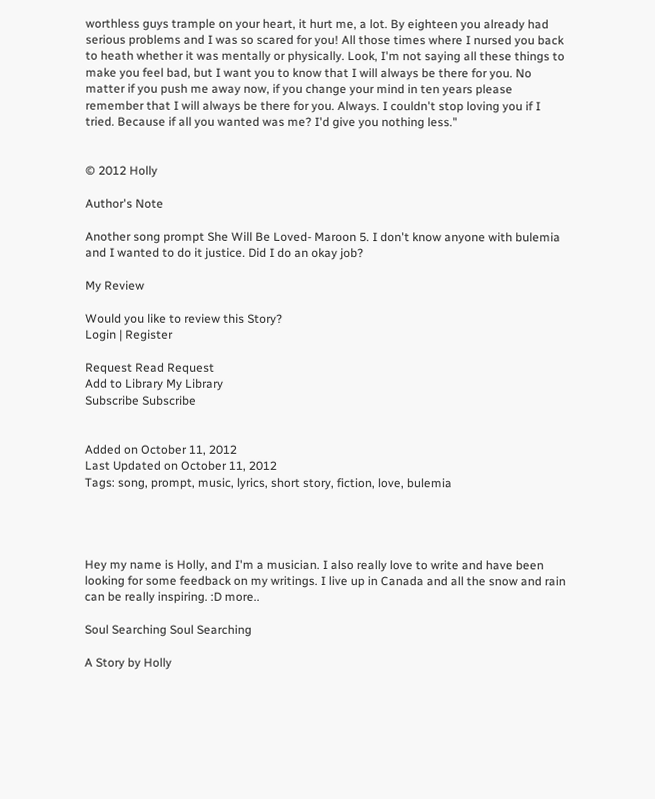worthless guys trample on your heart, it hurt me, a lot. By eighteen you already had serious problems and I was so scared for you! All those times where I nursed you back to heath whether it was mentally or physically. Look, I'm not saying all these things to make you feel bad, but I want you to know that I will always be there for you. No matter if you push me away now, if you change your mind in ten years please remember that I will always be there for you. Always. I couldn't stop loving you if I tried. Because if all you wanted was me? I'd give you nothing less."


© 2012 Holly

Author's Note

Another song prompt She Will Be Loved- Maroon 5. I don't know anyone with bulemia and I wanted to do it justice. Did I do an okay job?

My Review

Would you like to review this Story?
Login | Register

Request Read Request
Add to Library My Library
Subscribe Subscribe


Added on October 11, 2012
Last Updated on October 11, 2012
Tags: song, prompt, music, lyrics, short story, fiction, love, bulemia




Hey my name is Holly, and I'm a musician. I also really love to write and have been looking for some feedback on my writings. I live up in Canada and all the snow and rain can be really inspiring. :D more..

Soul Searching Soul Searching

A Story by Holly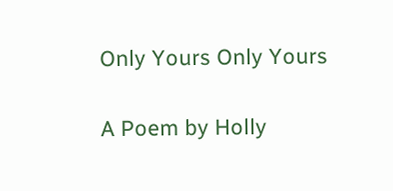Only Yours Only Yours

A Poem by Holly